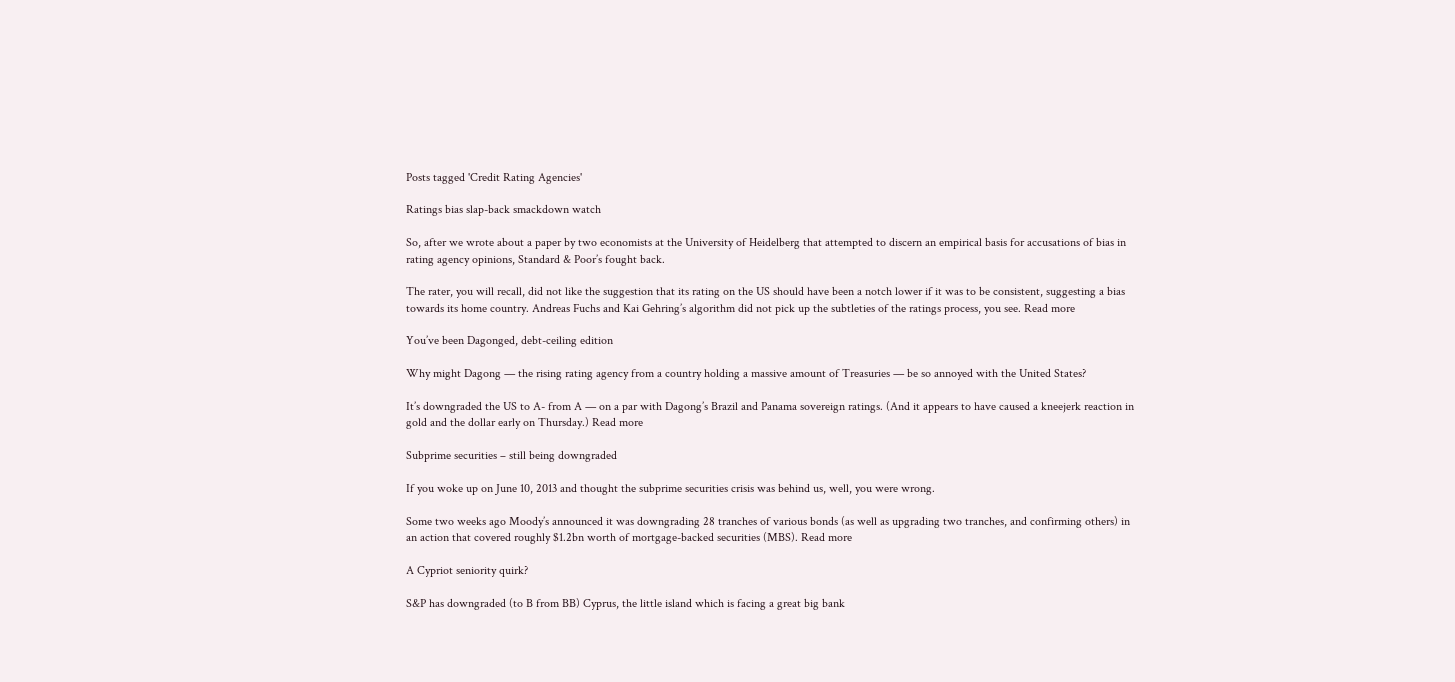Posts tagged 'Credit Rating Agencies'

Ratings bias slap-back smackdown watch

So, after we wrote about a paper by two economists at the University of Heidelberg that attempted to discern an empirical basis for accusations of bias in rating agency opinions, Standard & Poor’s fought back.

The rater, you will recall, did not like the suggestion that its rating on the US should have been a notch lower if it was to be consistent, suggesting a bias towards its home country. Andreas Fuchs and Kai Gehring’s algorithm did not pick up the subtleties of the ratings process, you see. Read more

You’ve been Dagonged, debt-ceiling edition

Why might Dagong — the rising rating agency from a country holding a massive amount of Treasuries — be so annoyed with the United States?

It’s downgraded the US to A- from A — on a par with Dagong’s Brazil and Panama sovereign ratings. (And it appears to have caused a kneejerk reaction in gold and the dollar early on Thursday.) Read more

Subprime securities – still being downgraded

If you woke up on June 10, 2013 and thought the subprime securities crisis was behind us, well, you were wrong.

Some two weeks ago Moody’s announced it was downgrading 28 tranches of various bonds (as well as upgrading two tranches, and confirming others) in an action that covered roughly $1.2bn worth of mortgage-backed securities (MBS). Read more

A Cypriot seniority quirk?

S&P has downgraded (to B from BB) Cyprus, the little island which is facing a great big bank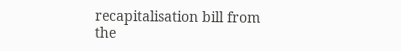recapitalisation bill from the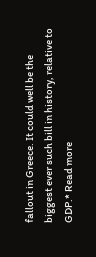fallout in Greece. It could well be the biggest ever such bill in history, relative to GDP.* Read more